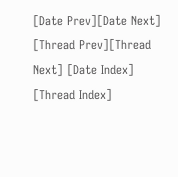[Date Prev][Date Next] [Thread Prev][Thread Next] [Date Index] [Thread Index]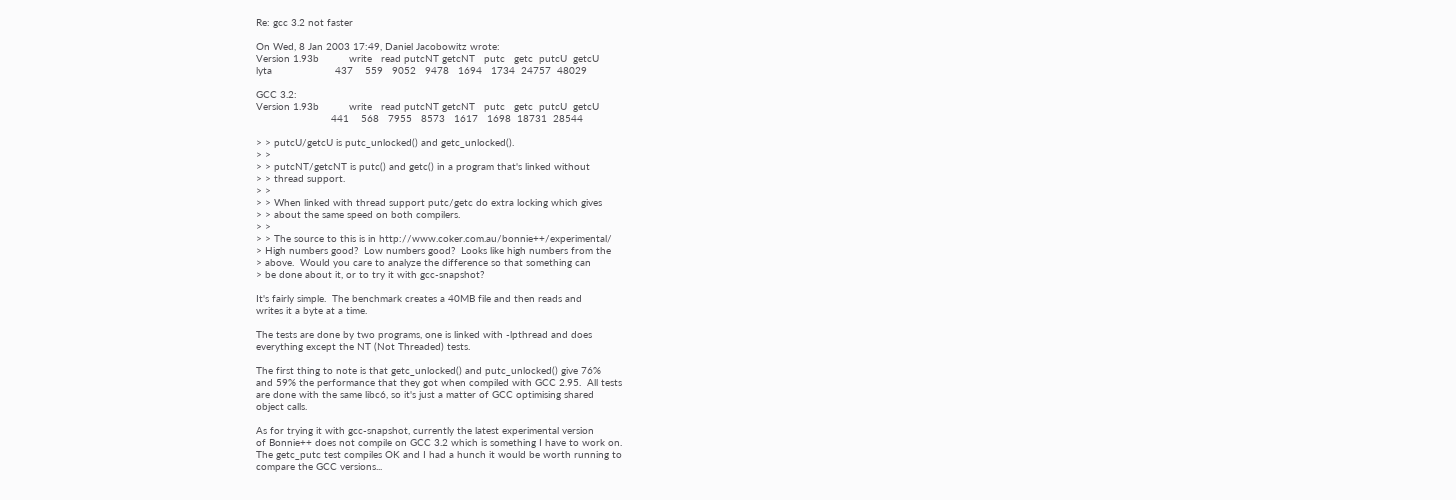Re: gcc 3.2 not faster

On Wed, 8 Jan 2003 17:49, Daniel Jacobowitz wrote:
Version 1.93b          write   read putcNT getcNT   putc   getc  putcU  getcU
lyta                     437    559   9052   9478   1694   1734  24757  48029

GCC 3.2:
Version 1.93b          write   read putcNT getcNT   putc   getc  putcU  getcU
                         441    568   7955   8573   1617   1698  18731  28544

> > putcU/getcU is putc_unlocked() and getc_unlocked().
> >
> > putcNT/getcNT is putc() and getc() in a program that's linked without
> > thread support.
> >
> > When linked with thread support putc/getc do extra locking which gives
> > about the same speed on both compilers.
> >
> > The source to this is in http://www.coker.com.au/bonnie++/experimental/
> High numbers good?  Low numbers good?  Looks like high numbers from the
> above.  Would you care to analyze the difference so that something can
> be done about it, or to try it with gcc-snapshot?

It's fairly simple.  The benchmark creates a 40MB file and then reads and
writes it a byte at a time.

The tests are done by two programs, one is linked with -lpthread and does
everything except the NT (Not Threaded) tests.

The first thing to note is that getc_unlocked() and putc_unlocked() give 76%
and 59% the performance that they got when compiled with GCC 2.95.  All tests
are done with the same libc6, so it's just a matter of GCC optimising shared
object calls.

As for trying it with gcc-snapshot, currently the latest experimental version
of Bonnie++ does not compile on GCC 3.2 which is something I have to work on.
The getc_putc test compiles OK and I had a hunch it would be worth running to
compare the GCC versions...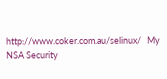http://www.coker.com.au/selinux/   My NSA Security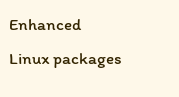Enhanced Linux packages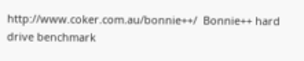http://www.coker.com.au/bonnie++/  Bonnie++ hard drive benchmark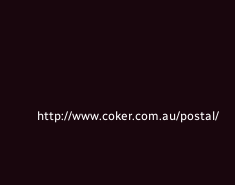http://www.coker.com.au/postal/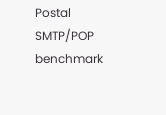Postal SMTP/POP benchmark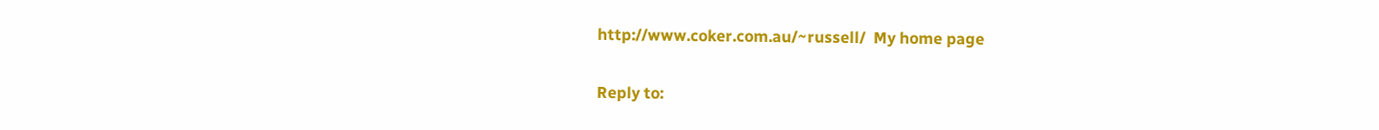http://www.coker.com.au/~russell/  My home page

Reply to: